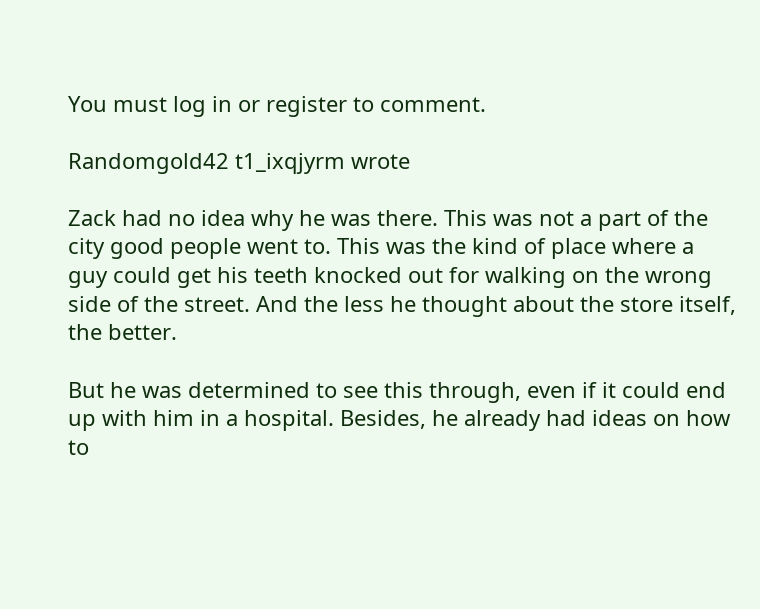You must log in or register to comment.

Randomgold42 t1_ixqjyrm wrote

Zack had no idea why he was there. This was not a part of the city good people went to. This was the kind of place where a guy could get his teeth knocked out for walking on the wrong side of the street. And the less he thought about the store itself, the better.

But he was determined to see this through, even if it could end up with him in a hospital. Besides, he already had ideas on how to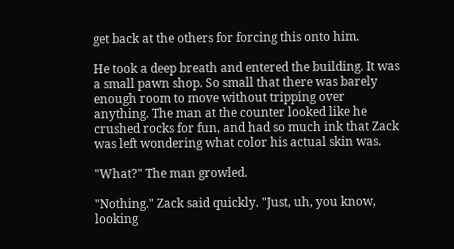get back at the others for forcing this onto him.

He took a deep breath and entered the building. It was a small pawn shop. So small that there was barely enough room to move without tripping over anything. The man at the counter looked like he crushed rocks for fun, and had so much ink that Zack was left wondering what color his actual skin was.

"What?" The man growled.

"Nothing." Zack said quickly. "Just, uh, you know, looking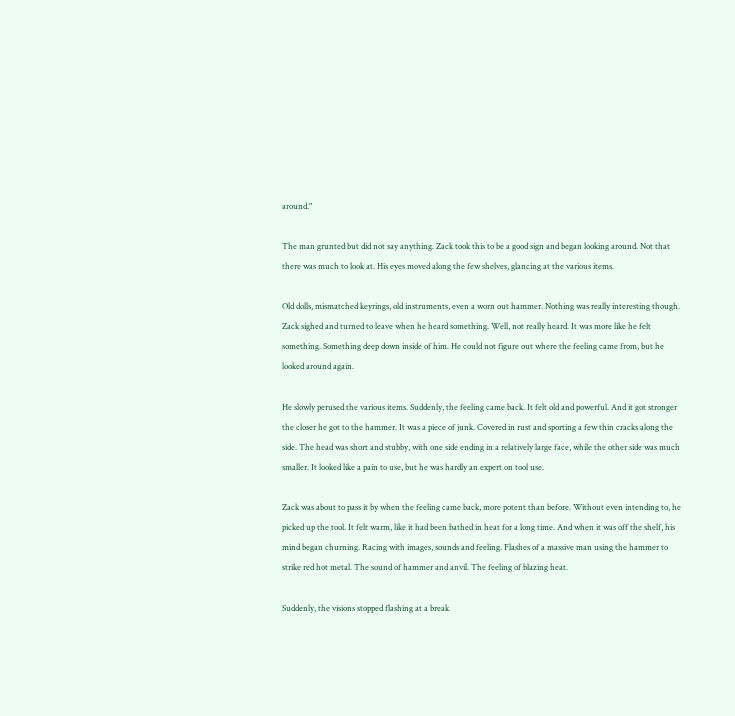around."

The man grunted but did not say anything. Zack took this to be a good sign and began looking around. Not that there was much to look at. His eyes moved along the few shelves, glancing at the various items.

Old dolls, mismatched keyrings, old instruments, even a worn out hammer. Nothing was really interesting though. Zack sighed and turned to leave when he heard something. Well, not really heard. It was more like he felt something. Something deep down inside of him. He could not figure out where the feeling came from, but he looked around again.

He slowly perused the various items. Suddenly, the feeling came back. It felt old and powerful. And it got stronger the closer he got to the hammer. It was a piece of junk. Covered in rust and sporting a few thin cracks along the side. The head was short and stubby, with one side ending in a relatively large face, while the other side was much smaller. It looked like a pain to use, but he was hardly an expert on tool use.

Zack was about to pass it by when the feeling came back, more potent than before. Without even intending to, he picked up the tool. It felt warm, like it had been bathed in heat for a long time. And when it was off the shelf, his mind began churning. Racing with images, sounds and feeling. Flashes of a massive man using the hammer to strike red hot metal. The sound of hammer and anvil. The feeling of blazing heat.

Suddenly, the visions stopped flashing at a break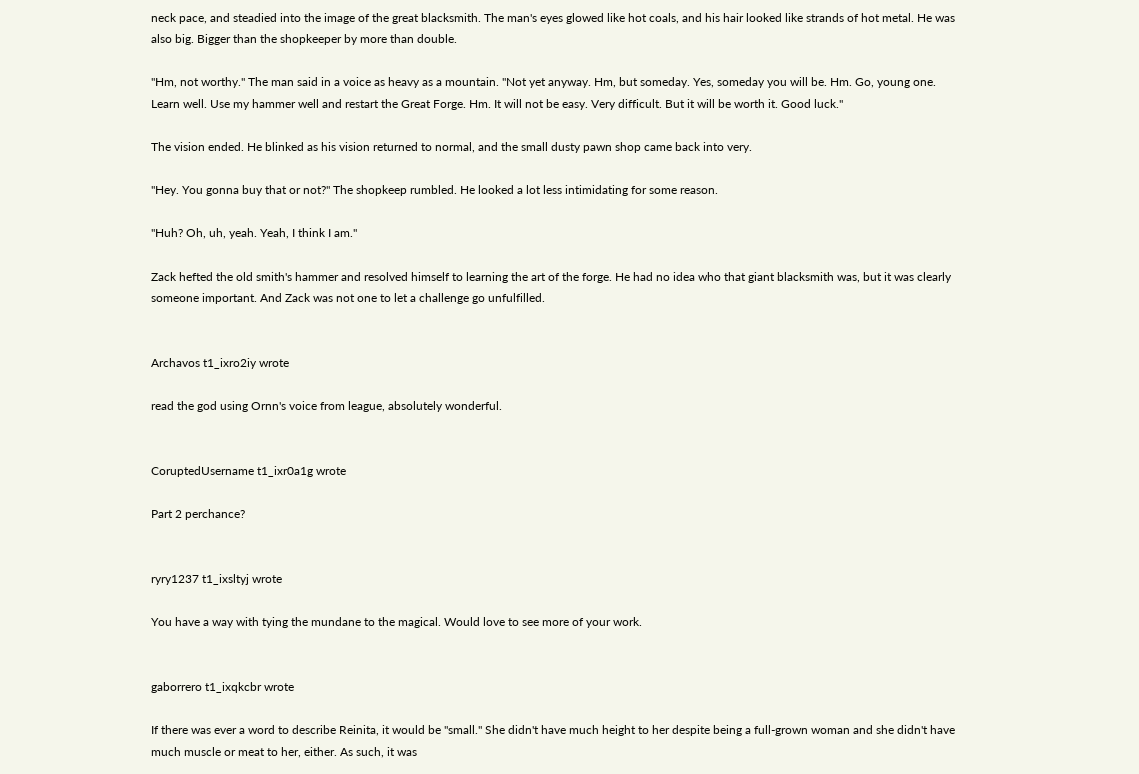neck pace, and steadied into the image of the great blacksmith. The man's eyes glowed like hot coals, and his hair looked like strands of hot metal. He was also big. Bigger than the shopkeeper by more than double.

"Hm, not worthy." The man said in a voice as heavy as a mountain. "Not yet anyway. Hm, but someday. Yes, someday you will be. Hm. Go, young one. Learn well. Use my hammer well and restart the Great Forge. Hm. It will not be easy. Very difficult. But it will be worth it. Good luck."

The vision ended. He blinked as his vision returned to normal, and the small dusty pawn shop came back into very.

"Hey. You gonna buy that or not?" The shopkeep rumbled. He looked a lot less intimidating for some reason.

"Huh? Oh, uh, yeah. Yeah, I think I am."

Zack hefted the old smith's hammer and resolved himself to learning the art of the forge. He had no idea who that giant blacksmith was, but it was clearly someone important. And Zack was not one to let a challenge go unfulfilled.


Archavos t1_ixro2iy wrote

read the god using Ornn's voice from league, absolutely wonderful.


CoruptedUsername t1_ixr0a1g wrote

Part 2 perchance?


ryry1237 t1_ixsltyj wrote

You have a way with tying the mundane to the magical. Would love to see more of your work.


gaborrero t1_ixqkcbr wrote

If there was ever a word to describe Reinita, it would be "small." She didn't have much height to her despite being a full-grown woman and she didn't have much muscle or meat to her, either. As such, it was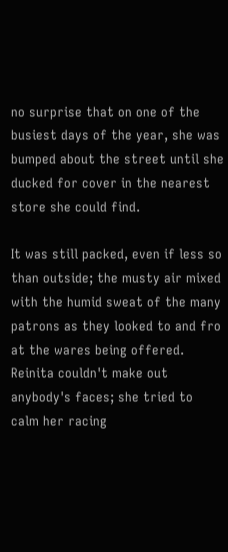no surprise that on one of the busiest days of the year, she was bumped about the street until she ducked for cover in the nearest store she could find.

It was still packed, even if less so than outside; the musty air mixed with the humid sweat of the many patrons as they looked to and fro at the wares being offered. Reinita couldn't make out anybody's faces; she tried to calm her racing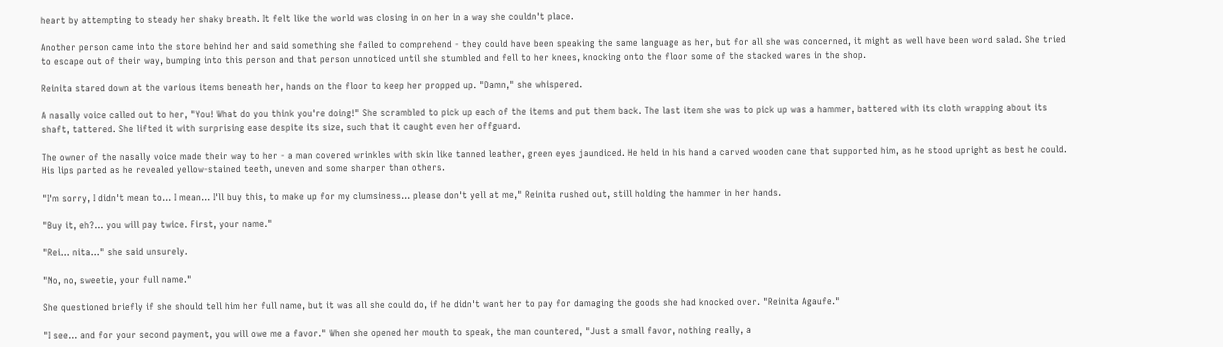heart by attempting to steady her shaky breath. It felt like the world was closing in on her in a way she couldn't place.

Another person came into the store behind her and said something she failed to comprehend - they could have been speaking the same language as her, but for all she was concerned, it might as well have been word salad. She tried to escape out of their way, bumping into this person and that person unnoticed until she stumbled and fell to her knees, knocking onto the floor some of the stacked wares in the shop.

Reinita stared down at the various items beneath her, hands on the floor to keep her propped up. "Damn," she whispered.

A nasally voice called out to her, "You! What do you think you're doing!" She scrambled to pick up each of the items and put them back. The last item she was to pick up was a hammer, battered with its cloth wrapping about its shaft, tattered. She lifted it with surprising ease despite its size, such that it caught even her offguard.

The owner of the nasally voice made their way to her - a man covered wrinkles with skin like tanned leather, green eyes jaundiced. He held in his hand a carved wooden cane that supported him, as he stood upright as best he could. His lips parted as he revealed yellow-stained teeth, uneven and some sharper than others.

"I'm sorry, I didn't mean to... I mean... I'll buy this, to make up for my clumsiness... please don't yell at me," Reinita rushed out, still holding the hammer in her hands.

"Buy it, eh?... you will pay twice. First, your name."

"Rei... nita..." she said unsurely.

"No, no, sweetie, your full name."

She questioned briefly if she should tell him her full name, but it was all she could do, if he didn't want her to pay for damaging the goods she had knocked over. "Reinita Agaufe."

"I see... and for your second payment, you will owe me a favor." When she opened her mouth to speak, the man countered, "Just a small favor, nothing really, a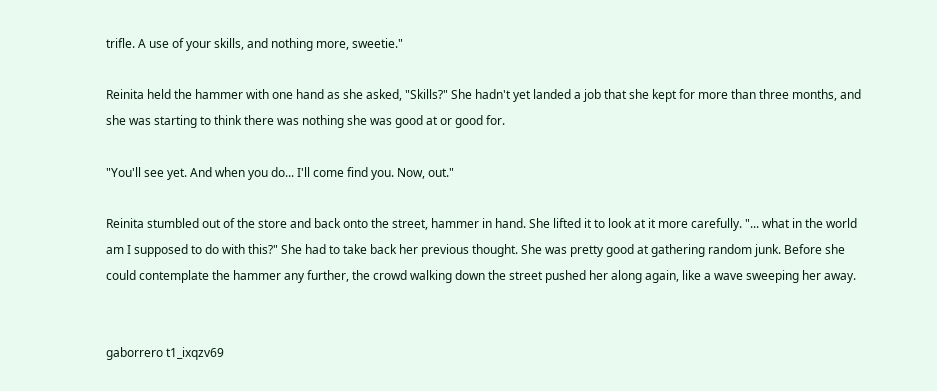trifle. A use of your skills, and nothing more, sweetie."

Reinita held the hammer with one hand as she asked, "Skills?" She hadn't yet landed a job that she kept for more than three months, and she was starting to think there was nothing she was good at or good for.

"You'll see yet. And when you do... I'll come find you. Now, out."

Reinita stumbled out of the store and back onto the street, hammer in hand. She lifted it to look at it more carefully. "... what in the world am I supposed to do with this?" She had to take back her previous thought. She was pretty good at gathering random junk. Before she could contemplate the hammer any further, the crowd walking down the street pushed her along again, like a wave sweeping her away.


gaborrero t1_ixqzv69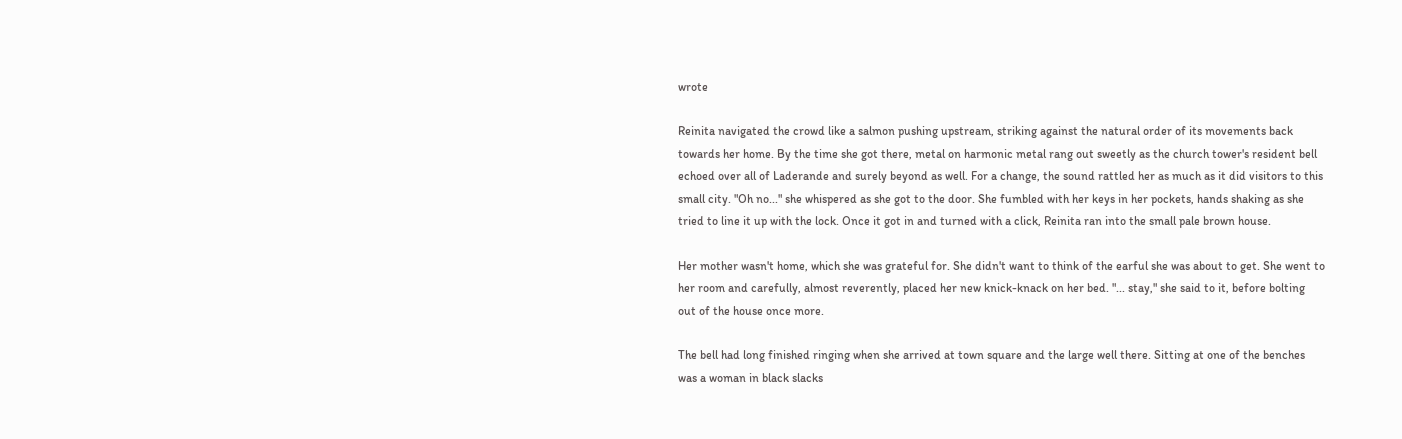wrote

Reinita navigated the crowd like a salmon pushing upstream, striking against the natural order of its movements back towards her home. By the time she got there, metal on harmonic metal rang out sweetly as the church tower's resident bell echoed over all of Laderande and surely beyond as well. For a change, the sound rattled her as much as it did visitors to this small city. "Oh no..." she whispered as she got to the door. She fumbled with her keys in her pockets, hands shaking as she tried to line it up with the lock. Once it got in and turned with a click, Reinita ran into the small pale brown house.

Her mother wasn't home, which she was grateful for. She didn't want to think of the earful she was about to get. She went to her room and carefully, almost reverently, placed her new knick-knack on her bed. "... stay," she said to it, before bolting out of the house once more.

The bell had long finished ringing when she arrived at town square and the large well there. Sitting at one of the benches was a woman in black slacks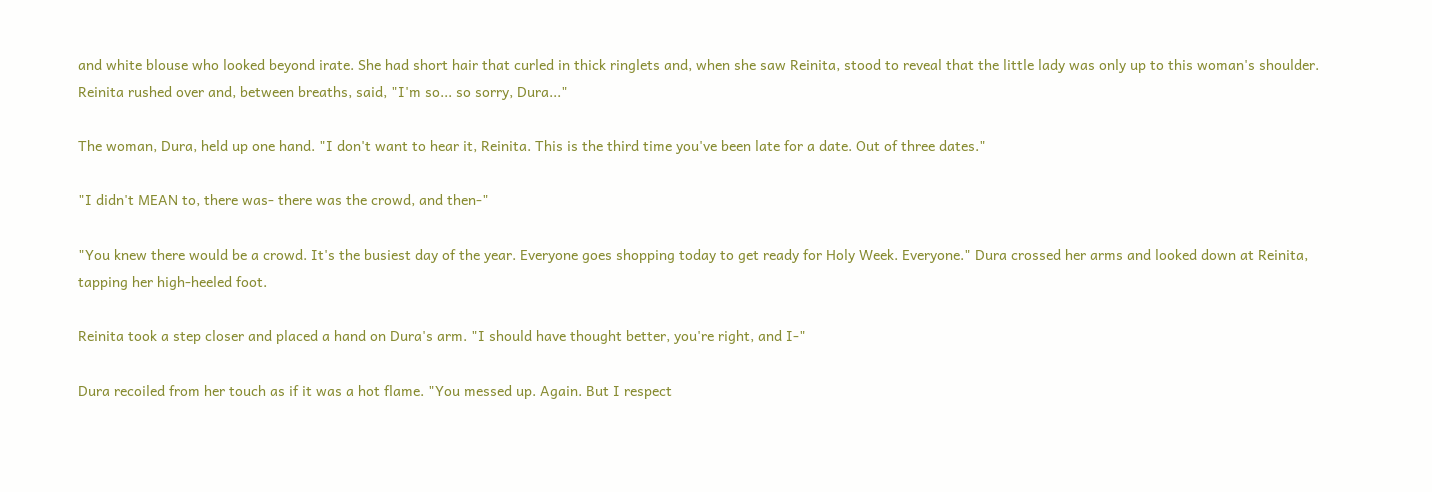and white blouse who looked beyond irate. She had short hair that curled in thick ringlets and, when she saw Reinita, stood to reveal that the little lady was only up to this woman's shoulder. Reinita rushed over and, between breaths, said, "I'm so... so sorry, Dura..."

The woman, Dura, held up one hand. "I don't want to hear it, Reinita. This is the third time you've been late for a date. Out of three dates."

"I didn't MEAN to, there was- there was the crowd, and then-"

"You knew there would be a crowd. It's the busiest day of the year. Everyone goes shopping today to get ready for Holy Week. Everyone." Dura crossed her arms and looked down at Reinita, tapping her high-heeled foot.

Reinita took a step closer and placed a hand on Dura's arm. "I should have thought better, you're right, and I-"

Dura recoiled from her touch as if it was a hot flame. "You messed up. Again. But I respect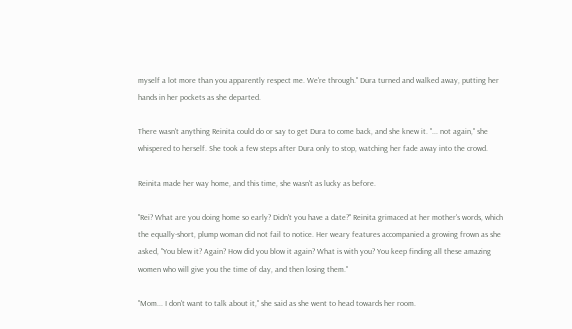myself a lot more than you apparently respect me. We're through." Dura turned and walked away, putting her hands in her pockets as she departed.

There wasn't anything Reinita could do or say to get Dura to come back, and she knew it. "... not again," she whispered to herself. She took a few steps after Dura only to stop, watching her fade away into the crowd.

Reinita made her way home, and this time, she wasn't as lucky as before.

"Rei? What are you doing home so early? Didn't you have a date?" Reinita grimaced at her mother's words, which the equally-short, plump woman did not fail to notice. Her weary features accompanied a growing frown as she asked, "You blew it? Again? How did you blow it again? What is with you? You keep finding all these amazing women who will give you the time of day, and then losing them."

"Mom... I don't want to talk about it," she said as she went to head towards her room.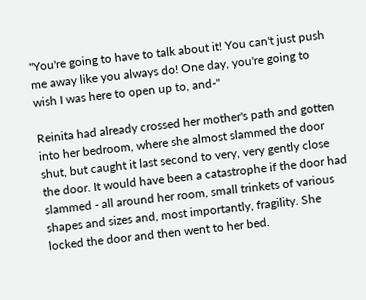"You're going to have to talk about it! You can't just push me away like you always do! One day, you're going to wish I was here to open up to, and-"

Reinita had already crossed her mother's path and gotten into her bedroom, where she almost slammed the door shut, but caught it last second to very, very gently close the door. It would have been a catastrophe if the door had slammed - all around her room, small trinkets of various shapes and sizes and, most importantly, fragility. She locked the door and then went to her bed.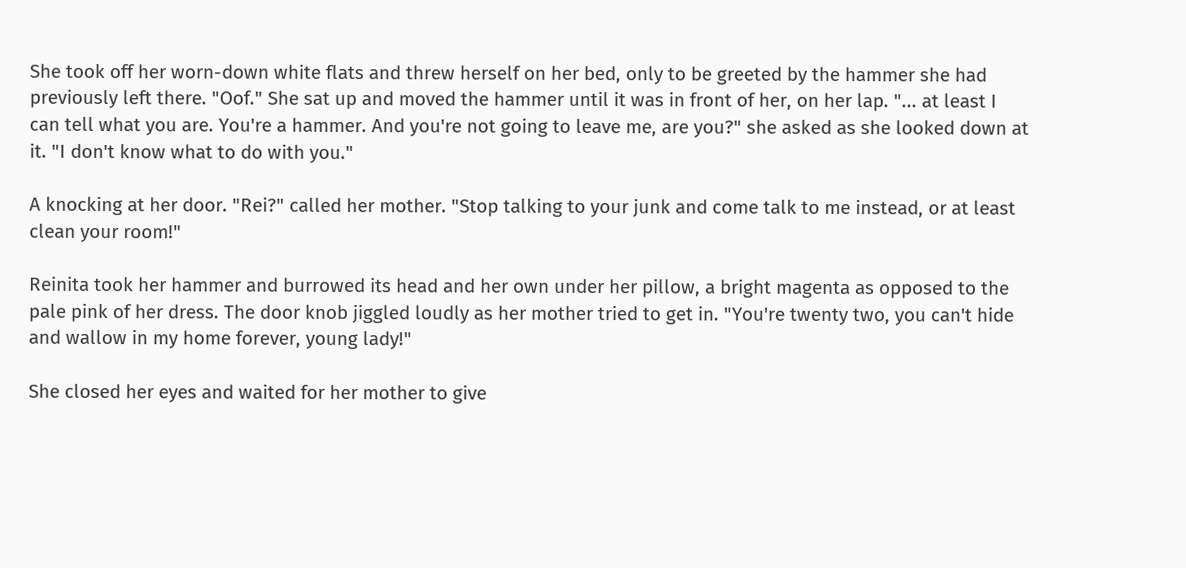She took off her worn-down white flats and threw herself on her bed, only to be greeted by the hammer she had previously left there. "Oof." She sat up and moved the hammer until it was in front of her, on her lap. "... at least I can tell what you are. You're a hammer. And you're not going to leave me, are you?" she asked as she looked down at it. "I don't know what to do with you."

A knocking at her door. "Rei?" called her mother. "Stop talking to your junk and come talk to me instead, or at least clean your room!"

Reinita took her hammer and burrowed its head and her own under her pillow, a bright magenta as opposed to the pale pink of her dress. The door knob jiggled loudly as her mother tried to get in. "You're twenty two, you can't hide and wallow in my home forever, young lady!"

She closed her eyes and waited for her mother to give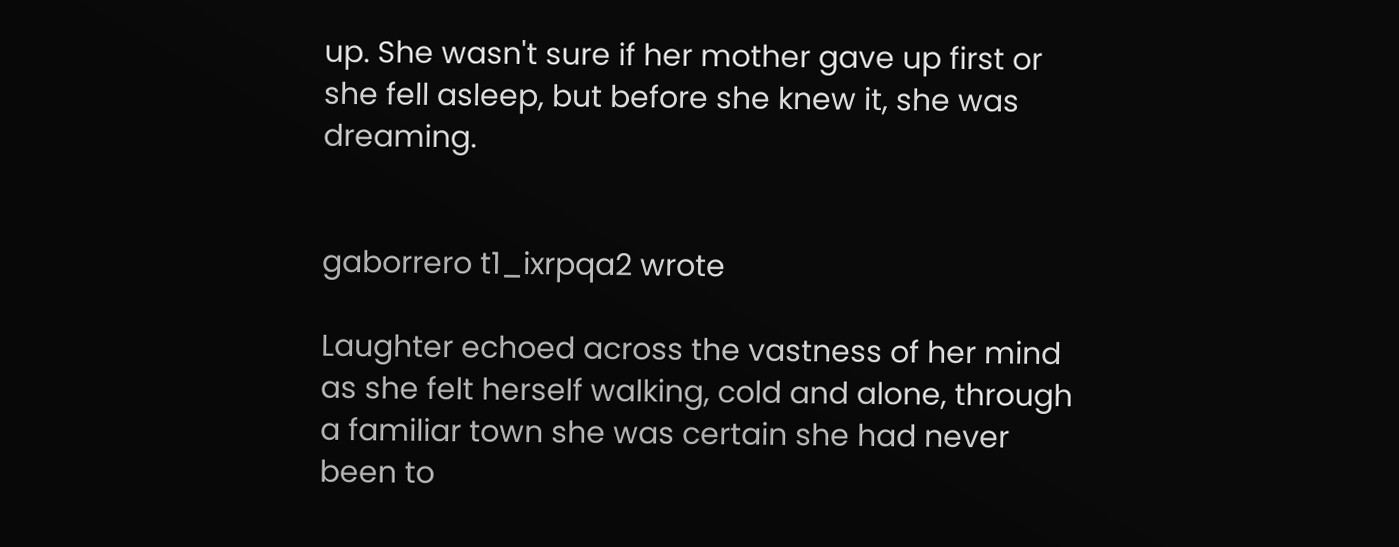up. She wasn't sure if her mother gave up first or she fell asleep, but before she knew it, she was dreaming.


gaborrero t1_ixrpqa2 wrote

Laughter echoed across the vastness of her mind as she felt herself walking, cold and alone, through a familiar town she was certain she had never been to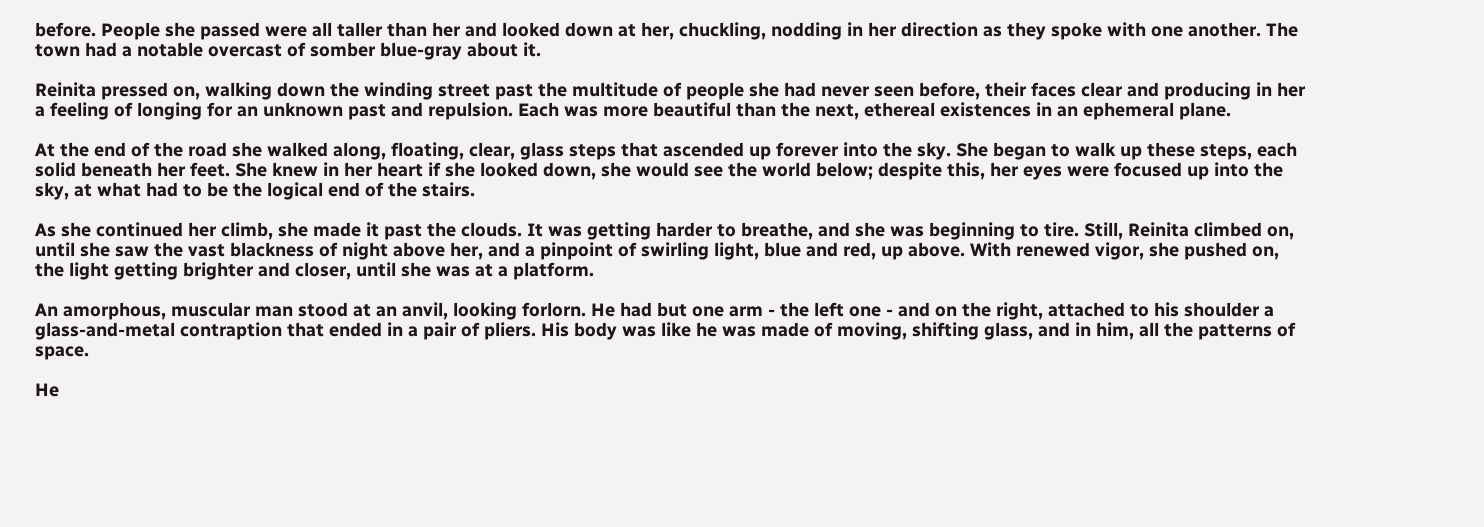before. People she passed were all taller than her and looked down at her, chuckling, nodding in her direction as they spoke with one another. The town had a notable overcast of somber blue-gray about it.

Reinita pressed on, walking down the winding street past the multitude of people she had never seen before, their faces clear and producing in her a feeling of longing for an unknown past and repulsion. Each was more beautiful than the next, ethereal existences in an ephemeral plane.

At the end of the road she walked along, floating, clear, glass steps that ascended up forever into the sky. She began to walk up these steps, each solid beneath her feet. She knew in her heart if she looked down, she would see the world below; despite this, her eyes were focused up into the sky, at what had to be the logical end of the stairs.

As she continued her climb, she made it past the clouds. It was getting harder to breathe, and she was beginning to tire. Still, Reinita climbed on, until she saw the vast blackness of night above her, and a pinpoint of swirling light, blue and red, up above. With renewed vigor, she pushed on, the light getting brighter and closer, until she was at a platform.

An amorphous, muscular man stood at an anvil, looking forlorn. He had but one arm - the left one - and on the right, attached to his shoulder a glass-and-metal contraption that ended in a pair of pliers. His body was like he was made of moving, shifting glass, and in him, all the patterns of space.

He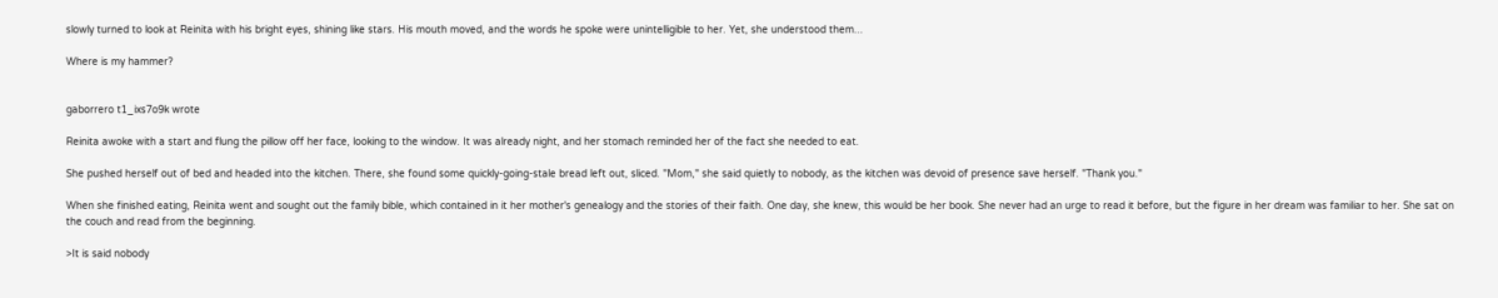slowly turned to look at Reinita with his bright eyes, shining like stars. His mouth moved, and the words he spoke were unintelligible to her. Yet, she understood them...

Where is my hammer?


gaborrero t1_ixs7o9k wrote

Reinita awoke with a start and flung the pillow off her face, looking to the window. It was already night, and her stomach reminded her of the fact she needed to eat.

She pushed herself out of bed and headed into the kitchen. There, she found some quickly-going-stale bread left out, sliced. "Mom," she said quietly to nobody, as the kitchen was devoid of presence save herself. "Thank you."

When she finished eating, Reinita went and sought out the family bible, which contained in it her mother's genealogy and the stories of their faith. One day, she knew, this would be her book. She never had an urge to read it before, but the figure in her dream was familiar to her. She sat on the couch and read from the beginning.

>It is said nobody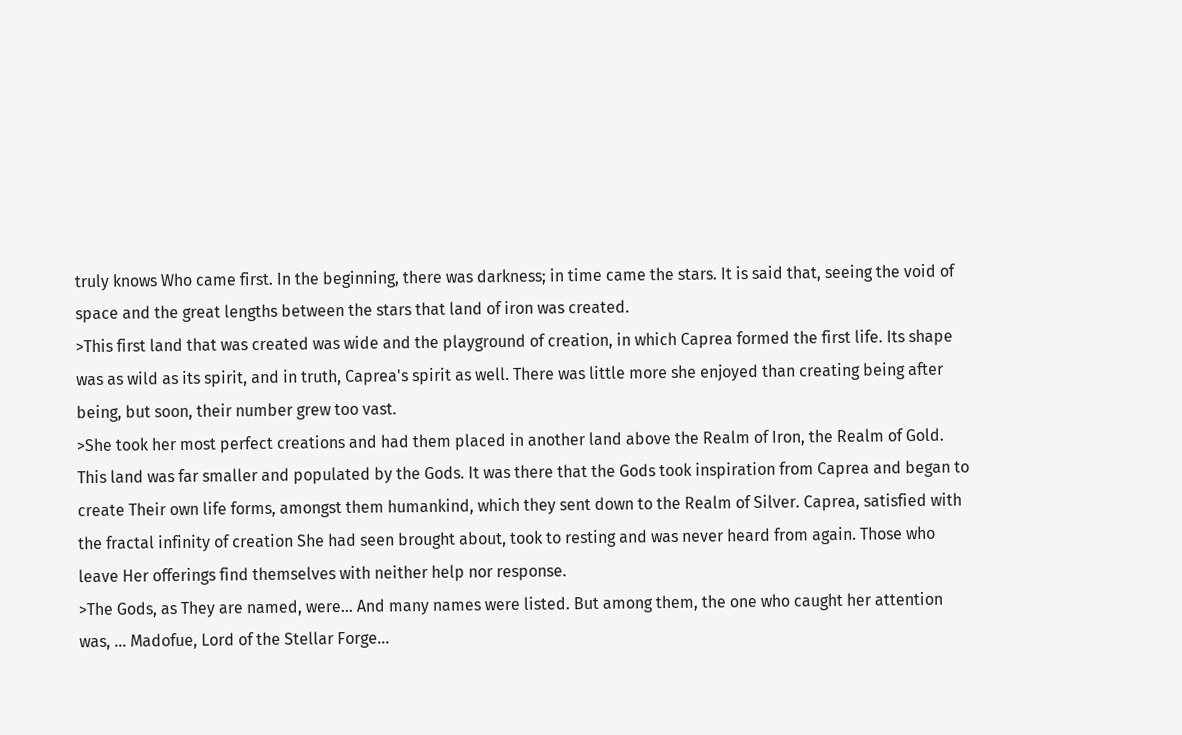truly knows Who came first. In the beginning, there was darkness; in time came the stars. It is said that, seeing the void of space and the great lengths between the stars that land of iron was created.
>This first land that was created was wide and the playground of creation, in which Caprea formed the first life. Its shape was as wild as its spirit, and in truth, Caprea's spirit as well. There was little more she enjoyed than creating being after being, but soon, their number grew too vast.
>She took her most perfect creations and had them placed in another land above the Realm of Iron, the Realm of Gold. This land was far smaller and populated by the Gods. It was there that the Gods took inspiration from Caprea and began to create Their own life forms, amongst them humankind, which they sent down to the Realm of Silver. Caprea, satisfied with the fractal infinity of creation She had seen brought about, took to resting and was never heard from again. Those who leave Her offerings find themselves with neither help nor response.
>The Gods, as They are named, were... And many names were listed. But among them, the one who caught her attention was, ... Madofue, Lord of the Stellar Forge...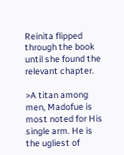Reinita flipped through the book until she found the relevant chapter.

>A titan among men, Madofue is most noted for His single arm. He is the ugliest of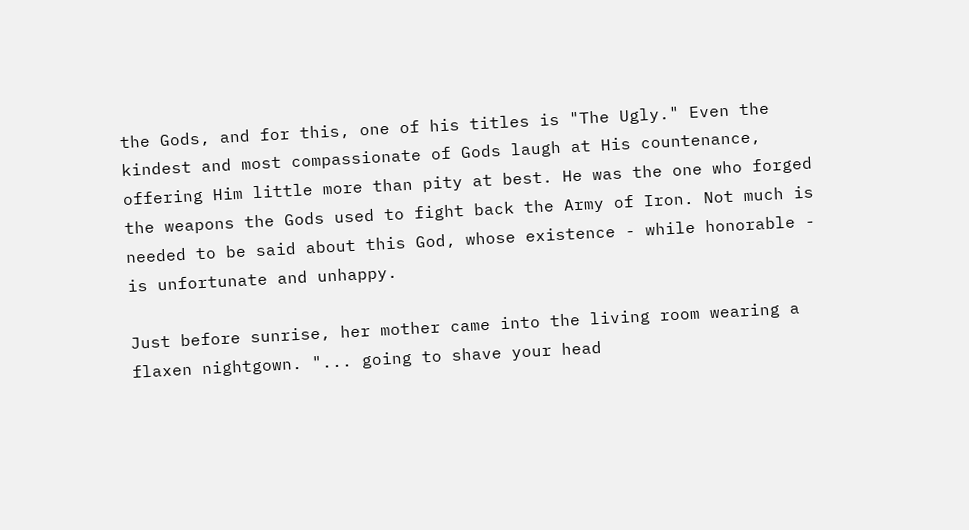the Gods, and for this, one of his titles is "The Ugly." Even the kindest and most compassionate of Gods laugh at His countenance, offering Him little more than pity at best. He was the one who forged the weapons the Gods used to fight back the Army of Iron. Not much is needed to be said about this God, whose existence - while honorable - is unfortunate and unhappy.

Just before sunrise, her mother came into the living room wearing a flaxen nightgown. "... going to shave your head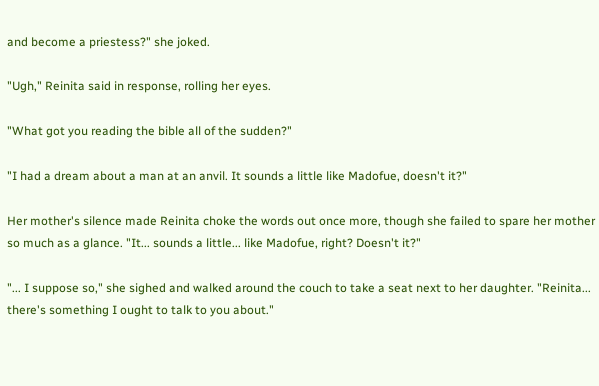and become a priestess?" she joked.

"Ugh," Reinita said in response, rolling her eyes.

"What got you reading the bible all of the sudden?"

"I had a dream about a man at an anvil. It sounds a little like Madofue, doesn't it?"

Her mother's silence made Reinita choke the words out once more, though she failed to spare her mother so much as a glance. "It... sounds a little... like Madofue, right? Doesn't it?"

"... I suppose so," she sighed and walked around the couch to take a seat next to her daughter. "Reinita... there's something I ought to talk to you about."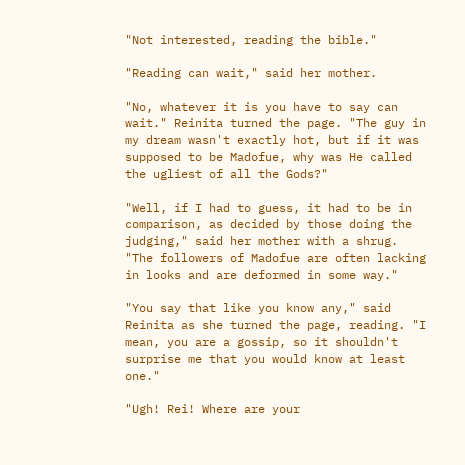"Not interested, reading the bible."

"Reading can wait," said her mother.

"No, whatever it is you have to say can wait." Reinita turned the page. "The guy in my dream wasn't exactly hot, but if it was supposed to be Madofue, why was He called the ugliest of all the Gods?"

"Well, if I had to guess, it had to be in comparison, as decided by those doing the judging," said her mother with a shrug. "The followers of Madofue are often lacking in looks and are deformed in some way."

"You say that like you know any," said Reinita as she turned the page, reading. "I mean, you are a gossip, so it shouldn't surprise me that you would know at least one."

"Ugh! Rei! Where are your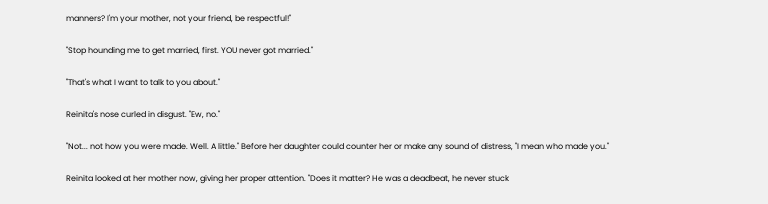manners? I'm your mother, not your friend, be respectful!"

"Stop hounding me to get married, first. YOU never got married."

"That's what I want to talk to you about."

Reinita's nose curled in disgust. "Ew, no."

"Not... not how you were made. Well. A little." Before her daughter could counter her or make any sound of distress, "I mean who made you."

Reinita looked at her mother now, giving her proper attention. "Does it matter? He was a deadbeat, he never stuck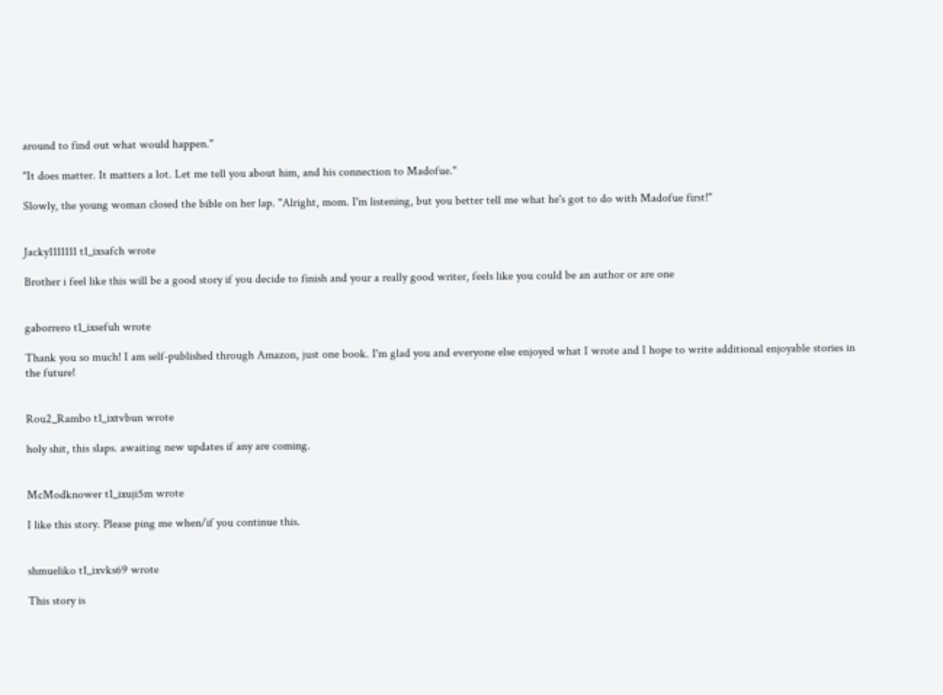around to find out what would happen."

"It does matter. It matters a lot. Let me tell you about him, and his connection to Madofue."

Slowly, the young woman closed the bible on her lap. "Alright, mom. I'm listening, but you better tell me what he's got to do with Madofue first!"


Jacky1111111 t1_ixsafch wrote

Brother i feel like this will be a good story if you decide to finish and your a really good writer, feels like you could be an author or are one


gaborrero t1_ixsefuh wrote

Thank you so much! I am self-published through Amazon, just one book. I'm glad you and everyone else enjoyed what I wrote and I hope to write additional enjoyable stories in the future!


Rou2_Rambo t1_ixtvbun wrote

holy shit, this slaps. awaiting new updates if any are coming.


McModknower t1_ixuji5m wrote

I like this story. Please ping me when/if you continue this.


shmueliko t1_ixvks69 wrote

This story is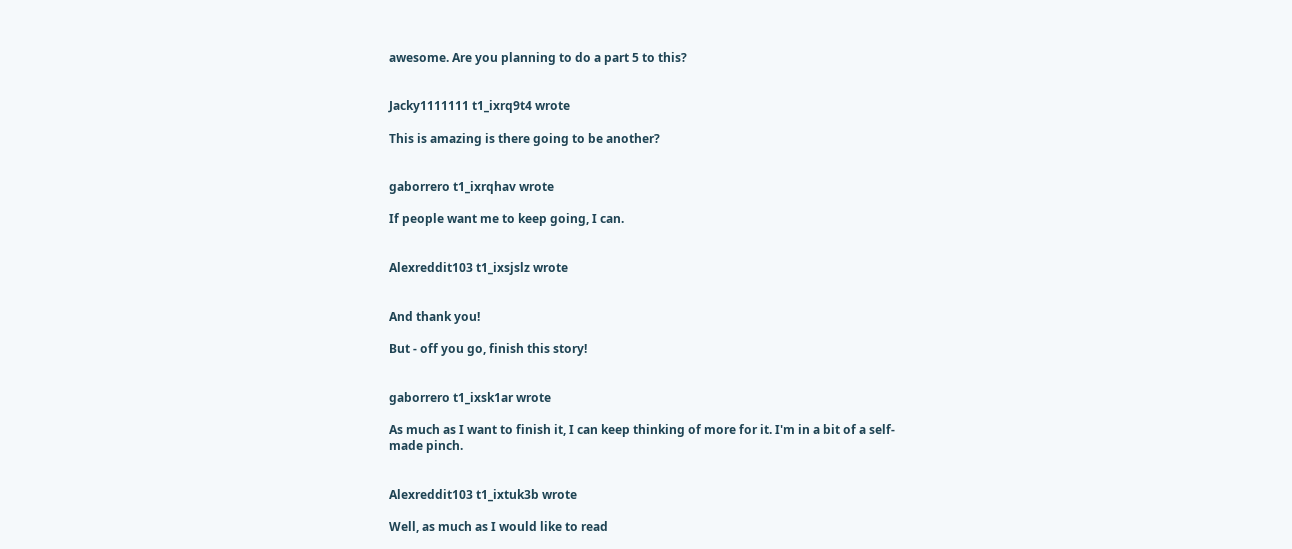awesome. Are you planning to do a part 5 to this?


Jacky1111111 t1_ixrq9t4 wrote

This is amazing is there going to be another?


gaborrero t1_ixrqhav wrote

If people want me to keep going, I can.


Alexreddit103 t1_ixsjslz wrote


And thank you!

But - off you go, finish this story!


gaborrero t1_ixsk1ar wrote

As much as I want to finish it, I can keep thinking of more for it. I'm in a bit of a self-made pinch.


Alexreddit103 t1_ixtuk3b wrote

Well, as much as I would like to read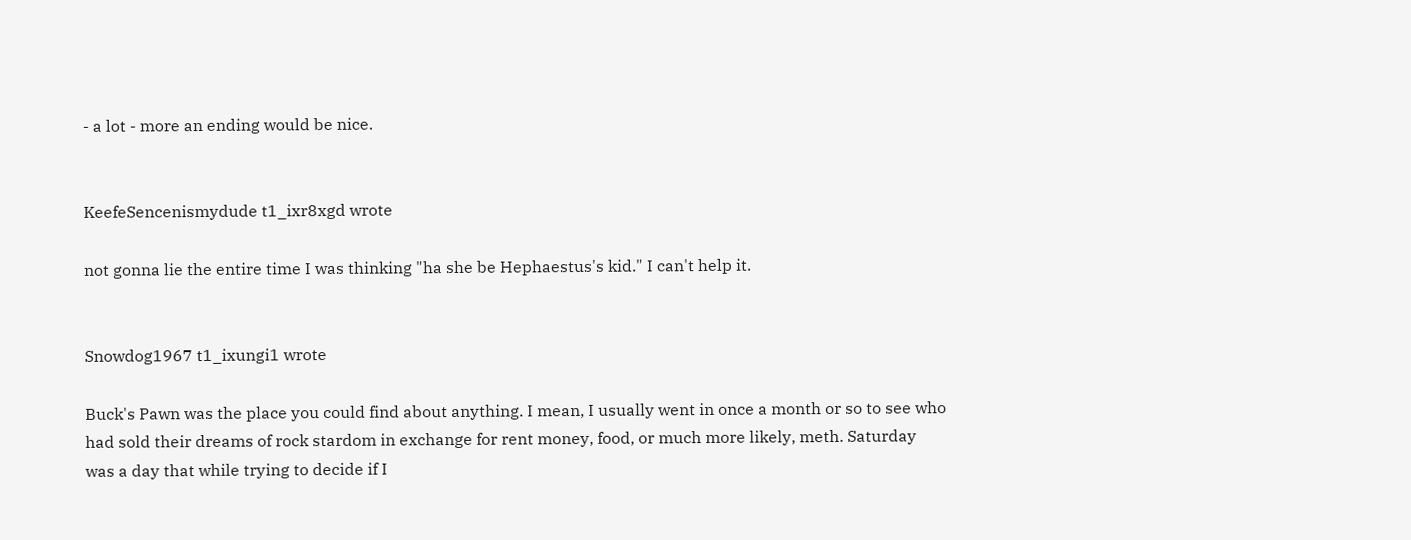- a lot - more an ending would be nice.


KeefeSencenismydude t1_ixr8xgd wrote

not gonna lie the entire time I was thinking "ha she be Hephaestus's kid." I can't help it.


Snowdog1967 t1_ixungi1 wrote

Buck's Pawn was the place you could find about anything. I mean, I usually went in once a month or so to see who had sold their dreams of rock stardom in exchange for rent money, food, or much more likely, meth. Saturday was a day that while trying to decide if I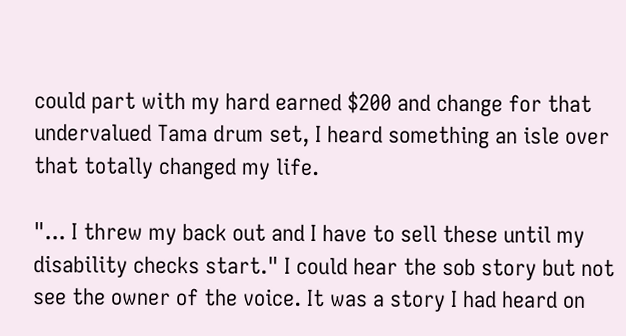could part with my hard earned $200 and change for that undervalued Tama drum set, I heard something an isle over that totally changed my life.

"... I threw my back out and I have to sell these until my disability checks start." I could hear the sob story but not see the owner of the voice. It was a story I had heard on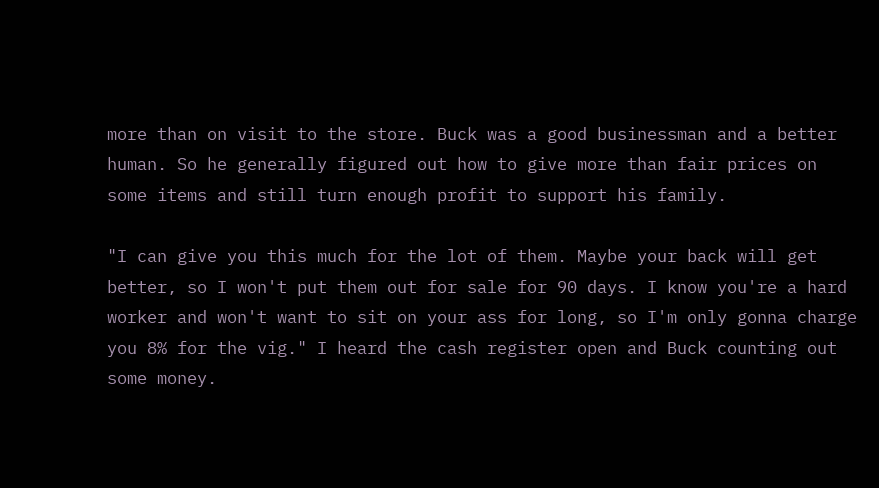more than on visit to the store. Buck was a good businessman and a better human. So he generally figured out how to give more than fair prices on some items and still turn enough profit to support his family.

"I can give you this much for the lot of them. Maybe your back will get better, so I won't put them out for sale for 90 days. I know you're a hard worker and won't want to sit on your ass for long, so I'm only gonna charge you 8% for the vig." I heard the cash register open and Buck counting out some money.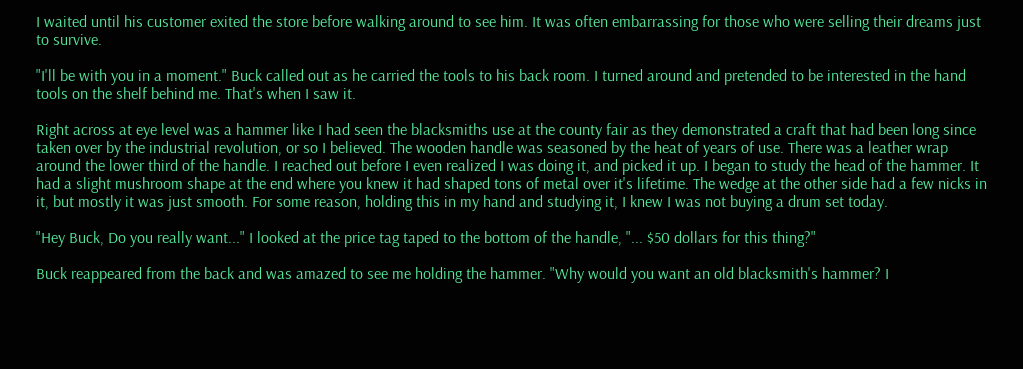I waited until his customer exited the store before walking around to see him. It was often embarrassing for those who were selling their dreams just to survive.

"I'll be with you in a moment." Buck called out as he carried the tools to his back room. I turned around and pretended to be interested in the hand tools on the shelf behind me. That's when I saw it.

Right across at eye level was a hammer like I had seen the blacksmiths use at the county fair as they demonstrated a craft that had been long since taken over by the industrial revolution, or so I believed. The wooden handle was seasoned by the heat of years of use. There was a leather wrap around the lower third of the handle. I reached out before I even realized I was doing it, and picked it up. I began to study the head of the hammer. It had a slight mushroom shape at the end where you knew it had shaped tons of metal over it's lifetime. The wedge at the other side had a few nicks in it, but mostly it was just smooth. For some reason, holding this in my hand and studying it, I knew I was not buying a drum set today.

"Hey Buck, Do you really want..." I looked at the price tag taped to the bottom of the handle, "... $50 dollars for this thing?"

Buck reappeared from the back and was amazed to see me holding the hammer. "Why would you want an old blacksmith's hammer? I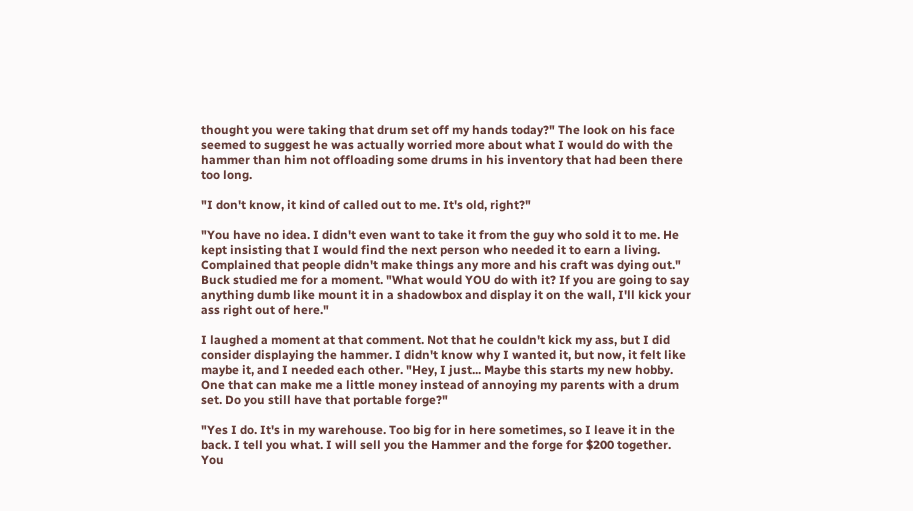thought you were taking that drum set off my hands today?" The look on his face seemed to suggest he was actually worried more about what I would do with the hammer than him not offloading some drums in his inventory that had been there too long.

"I don't know, it kind of called out to me. It's old, right?"

"You have no idea. I didn't even want to take it from the guy who sold it to me. He kept insisting that I would find the next person who needed it to earn a living. Complained that people didn't make things any more and his craft was dying out." Buck studied me for a moment. "What would YOU do with it? If you are going to say anything dumb like mount it in a shadowbox and display it on the wall, I'll kick your ass right out of here."

I laughed a moment at that comment. Not that he couldn't kick my ass, but I did consider displaying the hammer. I didn't know why I wanted it, but now, it felt like maybe it, and I needed each other. "Hey, I just... Maybe this starts my new hobby. One that can make me a little money instead of annoying my parents with a drum set. Do you still have that portable forge?"

"Yes I do. It's in my warehouse. Too big for in here sometimes, so I leave it in the back. I tell you what. I will sell you the Hammer and the forge for $200 together. You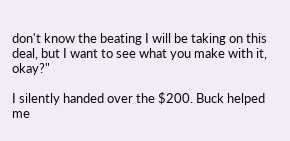don't know the beating I will be taking on this deal, but I want to see what you make with it, okay?"

I silently handed over the $200. Buck helped me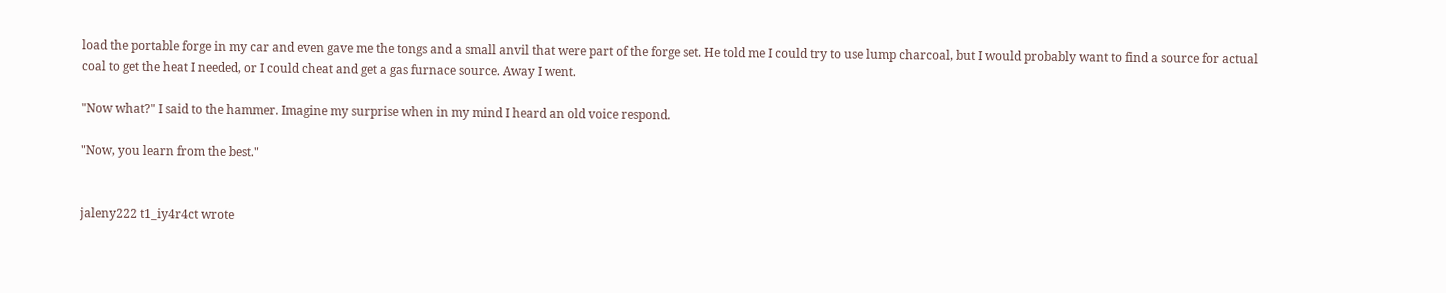load the portable forge in my car and even gave me the tongs and a small anvil that were part of the forge set. He told me I could try to use lump charcoal, but I would probably want to find a source for actual coal to get the heat I needed, or I could cheat and get a gas furnace source. Away I went.

"Now what?" I said to the hammer. Imagine my surprise when in my mind I heard an old voice respond.

"Now, you learn from the best."


jaleny222 t1_iy4r4ct wrote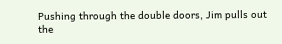Pushing through the double doors, Jim pulls out the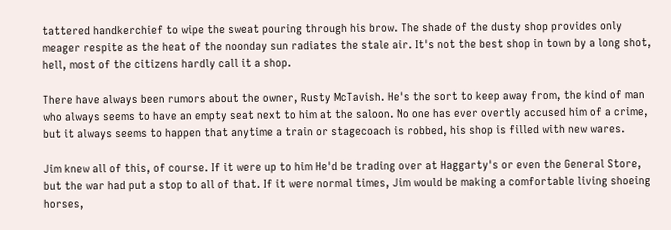tattered handkerchief to wipe the sweat pouring through his brow. The shade of the dusty shop provides only meager respite as the heat of the noonday sun radiates the stale air. It's not the best shop in town by a long shot, hell, most of the citizens hardly call it a shop.

There have always been rumors about the owner, Rusty McTavish. He's the sort to keep away from, the kind of man who always seems to have an empty seat next to him at the saloon. No one has ever overtly accused him of a crime, but it always seems to happen that anytime a train or stagecoach is robbed, his shop is filled with new wares.

Jim knew all of this, of course. If it were up to him He'd be trading over at Haggarty's or even the General Store, but the war had put a stop to all of that. If it were normal times, Jim would be making a comfortable living shoeing horses,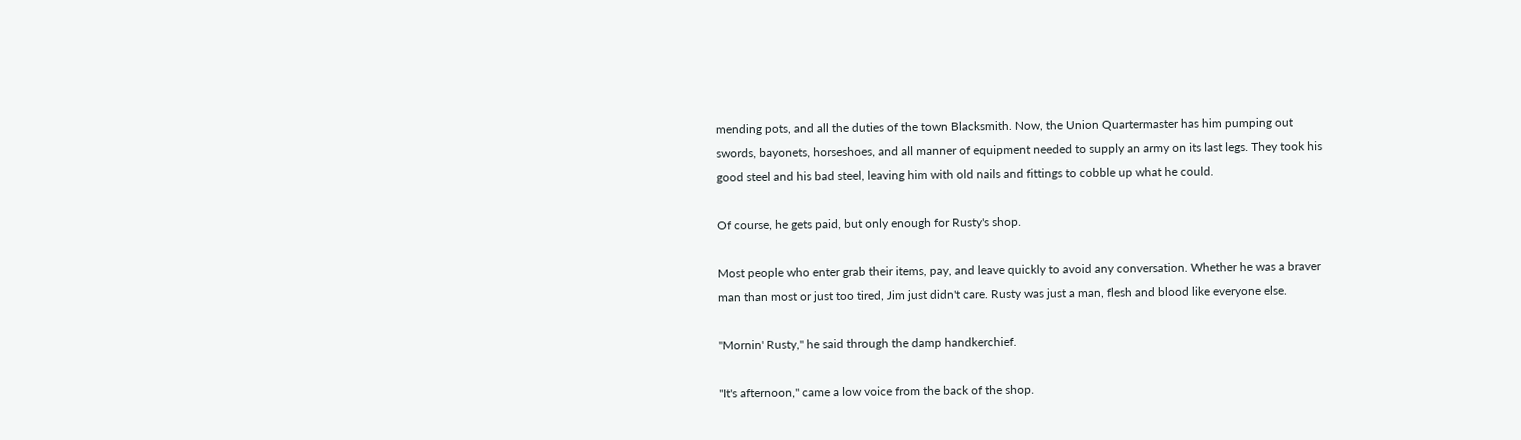mending pots, and all the duties of the town Blacksmith. Now, the Union Quartermaster has him pumping out swords, bayonets, horseshoes, and all manner of equipment needed to supply an army on its last legs. They took his good steel and his bad steel, leaving him with old nails and fittings to cobble up what he could.

Of course, he gets paid, but only enough for Rusty's shop.

Most people who enter grab their items, pay, and leave quickly to avoid any conversation. Whether he was a braver man than most or just too tired, Jim just didn't care. Rusty was just a man, flesh and blood like everyone else.

"Mornin' Rusty," he said through the damp handkerchief.

"It's afternoon," came a low voice from the back of the shop.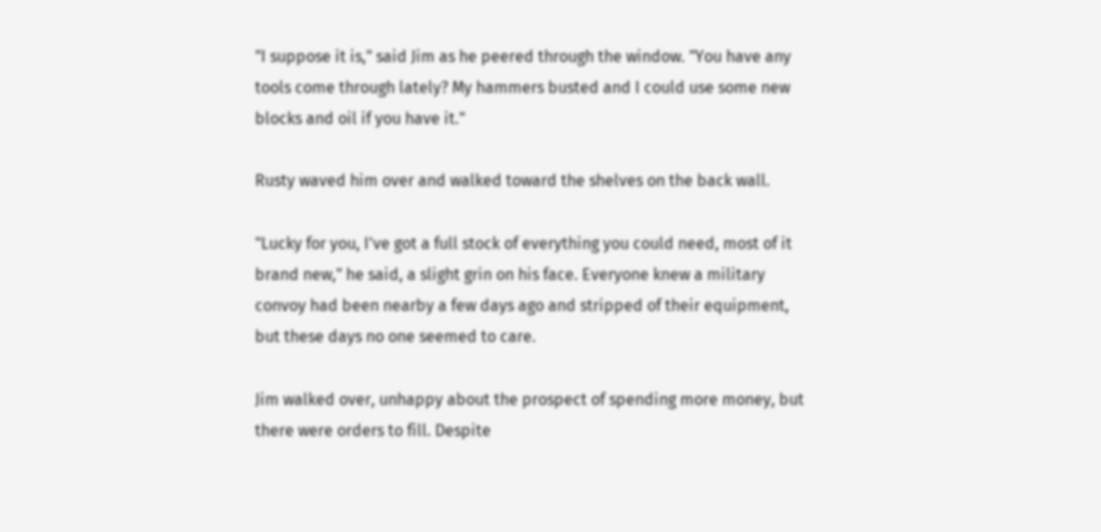"I suppose it is," said Jim as he peered through the window. "You have any tools come through lately? My hammers busted and I could use some new blocks and oil if you have it."

Rusty waved him over and walked toward the shelves on the back wall.

"Lucky for you, I've got a full stock of everything you could need, most of it brand new," he said, a slight grin on his face. Everyone knew a military convoy had been nearby a few days ago and stripped of their equipment, but these days no one seemed to care.

Jim walked over, unhappy about the prospect of spending more money, but there were orders to fill. Despite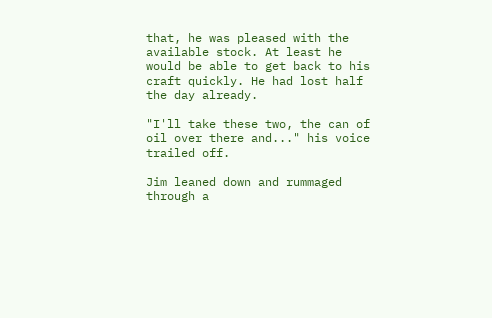that, he was pleased with the available stock. At least he would be able to get back to his craft quickly. He had lost half the day already.

"I'll take these two, the can of oil over there and..." his voice trailed off.

Jim leaned down and rummaged through a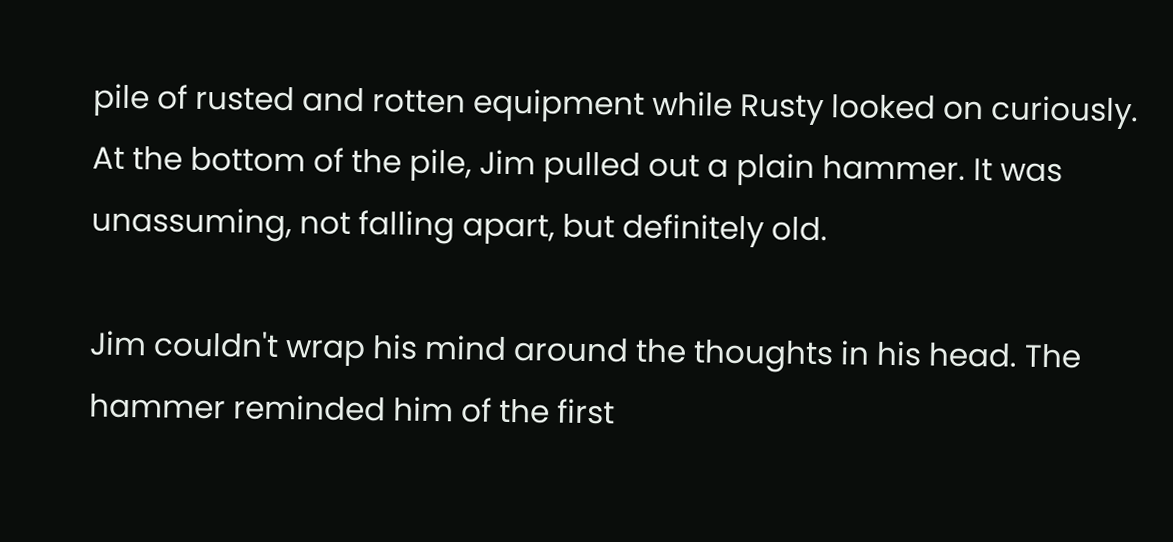pile of rusted and rotten equipment while Rusty looked on curiously. At the bottom of the pile, Jim pulled out a plain hammer. It was unassuming, not falling apart, but definitely old.

Jim couldn't wrap his mind around the thoughts in his head. The hammer reminded him of the first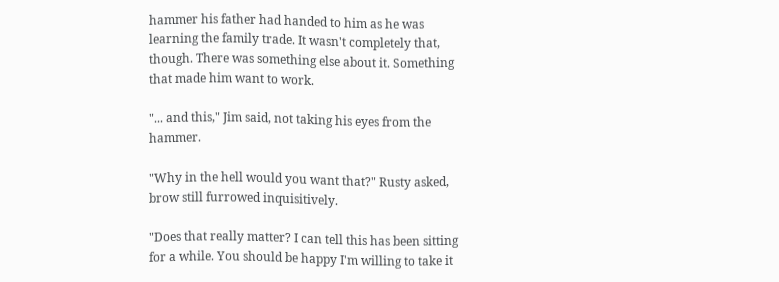hammer his father had handed to him as he was learning the family trade. It wasn't completely that, though. There was something else about it. Something that made him want to work.

"... and this," Jim said, not taking his eyes from the hammer.

"Why in the hell would you want that?" Rusty asked, brow still furrowed inquisitively.

"Does that really matter? I can tell this has been sitting for a while. You should be happy I'm willing to take it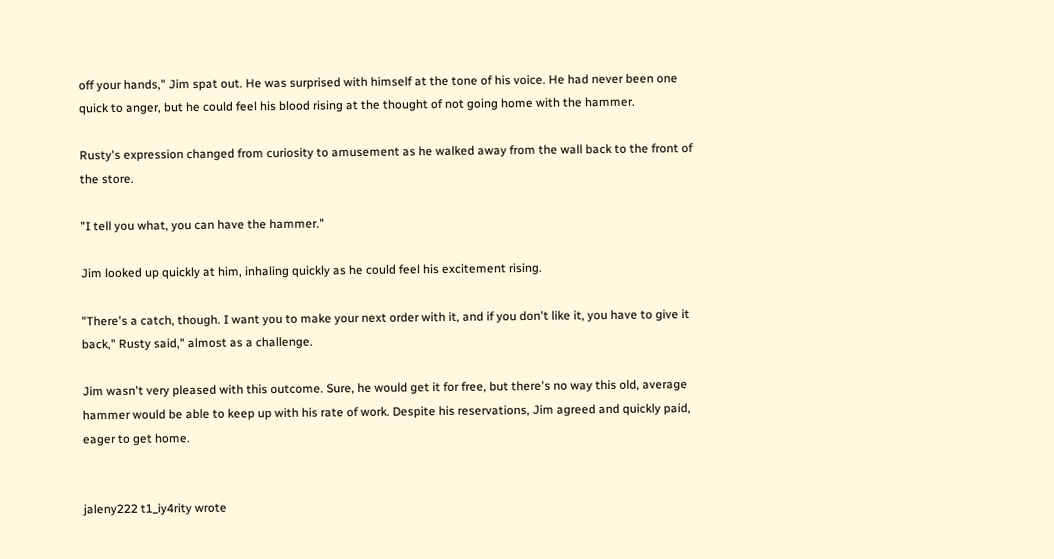off your hands," Jim spat out. He was surprised with himself at the tone of his voice. He had never been one quick to anger, but he could feel his blood rising at the thought of not going home with the hammer.

Rusty's expression changed from curiosity to amusement as he walked away from the wall back to the front of the store.

"I tell you what, you can have the hammer."

Jim looked up quickly at him, inhaling quickly as he could feel his excitement rising.

"There's a catch, though. I want you to make your next order with it, and if you don't like it, you have to give it back," Rusty said," almost as a challenge.

Jim wasn't very pleased with this outcome. Sure, he would get it for free, but there's no way this old, average hammer would be able to keep up with his rate of work. Despite his reservations, Jim agreed and quickly paid, eager to get home.


jaleny222 t1_iy4rity wrote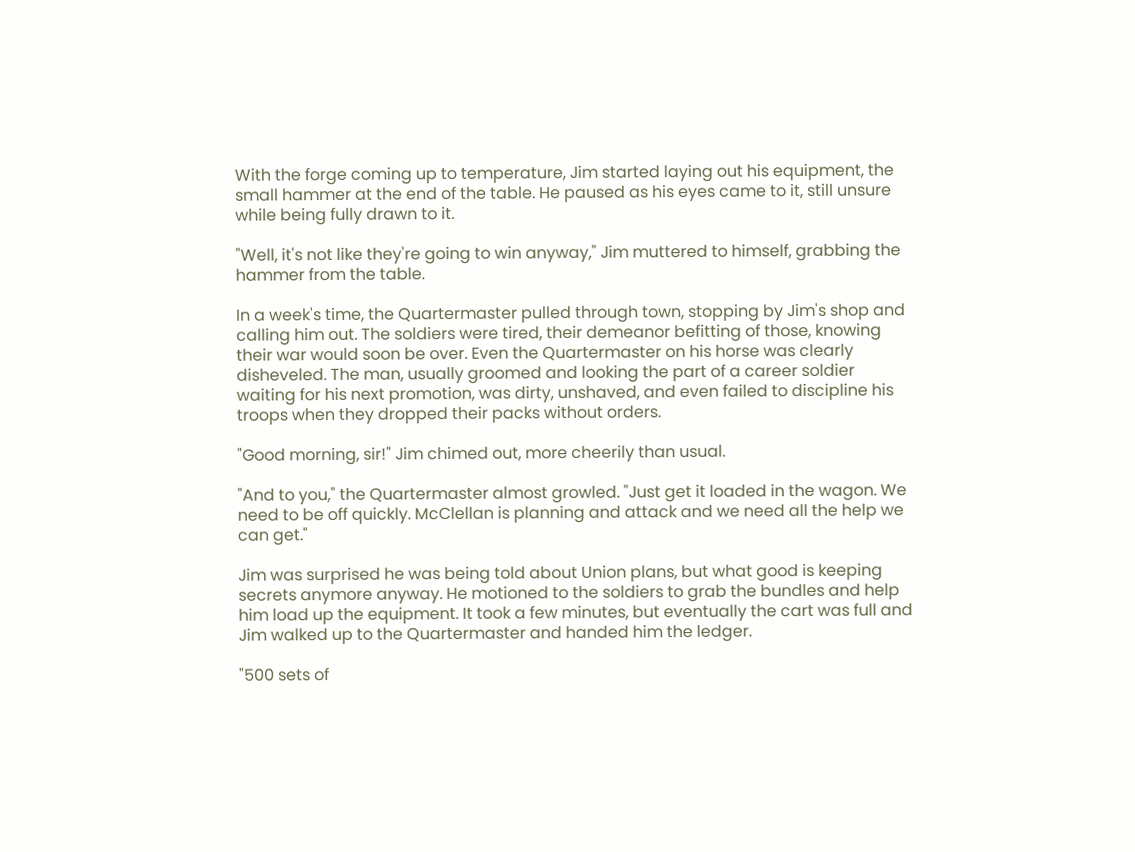With the forge coming up to temperature, Jim started laying out his equipment, the small hammer at the end of the table. He paused as his eyes came to it, still unsure while being fully drawn to it.

"Well, it's not like they're going to win anyway," Jim muttered to himself, grabbing the hammer from the table.

In a week's time, the Quartermaster pulled through town, stopping by Jim's shop and calling him out. The soldiers were tired, their demeanor befitting of those, knowing their war would soon be over. Even the Quartermaster on his horse was clearly disheveled. The man, usually groomed and looking the part of a career soldier waiting for his next promotion, was dirty, unshaved, and even failed to discipline his troops when they dropped their packs without orders.

"Good morning, sir!" Jim chimed out, more cheerily than usual.

"And to you," the Quartermaster almost growled. "Just get it loaded in the wagon. We need to be off quickly. McClellan is planning and attack and we need all the help we can get."

Jim was surprised he was being told about Union plans, but what good is keeping secrets anymore anyway. He motioned to the soldiers to grab the bundles and help him load up the equipment. It took a few minutes, but eventually the cart was full and Jim walked up to the Quartermaster and handed him the ledger.

"500 sets of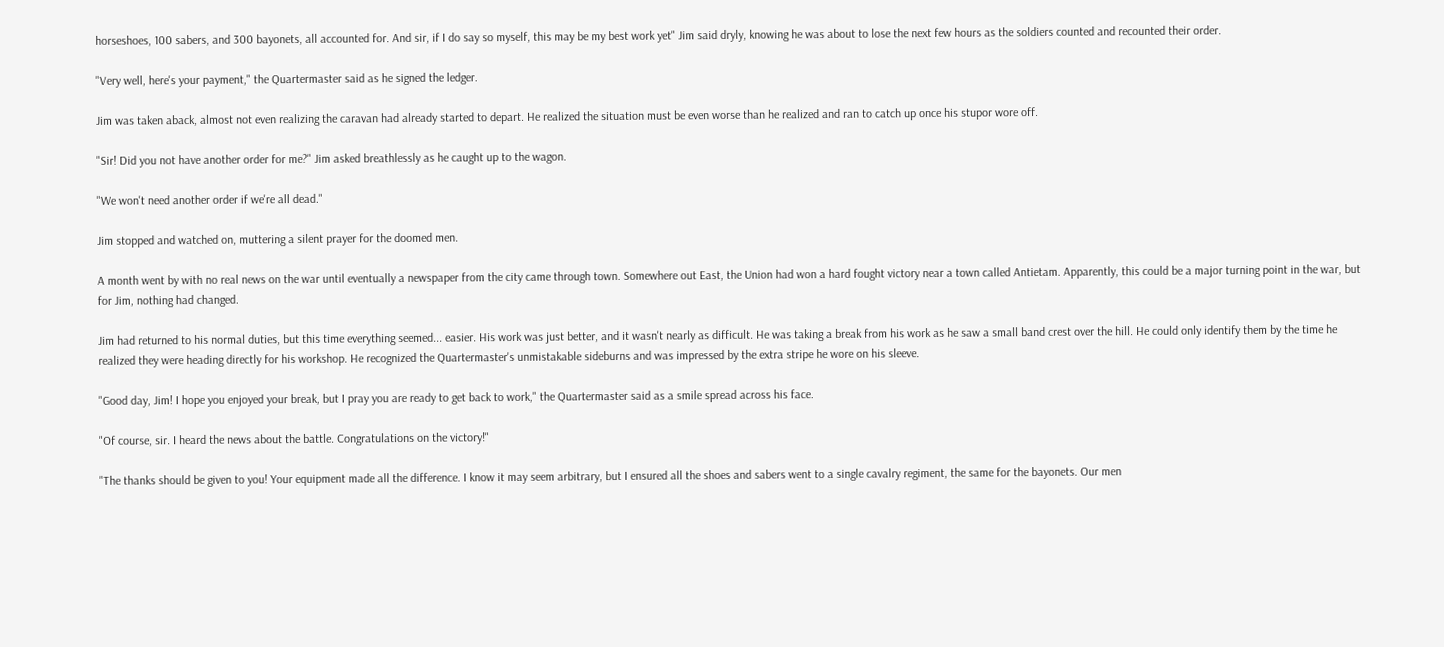horseshoes, 100 sabers, and 300 bayonets, all accounted for. And sir, if I do say so myself, this may be my best work yet" Jim said dryly, knowing he was about to lose the next few hours as the soldiers counted and recounted their order.

"Very well, here's your payment," the Quartermaster said as he signed the ledger.

Jim was taken aback, almost not even realizing the caravan had already started to depart. He realized the situation must be even worse than he realized and ran to catch up once his stupor wore off.

"Sir! Did you not have another order for me?" Jim asked breathlessly as he caught up to the wagon.

"We won't need another order if we're all dead."

Jim stopped and watched on, muttering a silent prayer for the doomed men.

A month went by with no real news on the war until eventually a newspaper from the city came through town. Somewhere out East, the Union had won a hard fought victory near a town called Antietam. Apparently, this could be a major turning point in the war, but for Jim, nothing had changed.

Jim had returned to his normal duties, but this time everything seemed... easier. His work was just better, and it wasn't nearly as difficult. He was taking a break from his work as he saw a small band crest over the hill. He could only identify them by the time he realized they were heading directly for his workshop. He recognized the Quartermaster's unmistakable sideburns and was impressed by the extra stripe he wore on his sleeve.

"Good day, Jim! I hope you enjoyed your break, but I pray you are ready to get back to work," the Quartermaster said as a smile spread across his face.

"Of course, sir. I heard the news about the battle. Congratulations on the victory!"

"The thanks should be given to you! Your equipment made all the difference. I know it may seem arbitrary, but I ensured all the shoes and sabers went to a single cavalry regiment, the same for the bayonets. Our men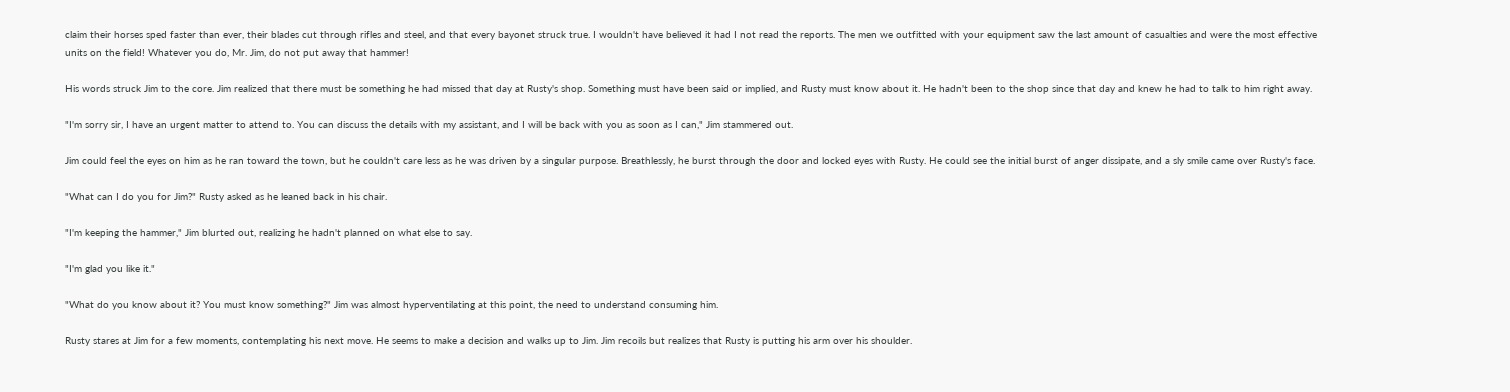claim their horses sped faster than ever, their blades cut through rifles and steel, and that every bayonet struck true. I wouldn't have believed it had I not read the reports. The men we outfitted with your equipment saw the last amount of casualties and were the most effective units on the field! Whatever you do, Mr. Jim, do not put away that hammer!

His words struck Jim to the core. Jim realized that there must be something he had missed that day at Rusty's shop. Something must have been said or implied, and Rusty must know about it. He hadn't been to the shop since that day and knew he had to talk to him right away.

"I'm sorry sir, I have an urgent matter to attend to. You can discuss the details with my assistant, and I will be back with you as soon as I can," Jim stammered out.

Jim could feel the eyes on him as he ran toward the town, but he couldn't care less as he was driven by a singular purpose. Breathlessly, he burst through the door and locked eyes with Rusty. He could see the initial burst of anger dissipate, and a sly smile came over Rusty's face.

"What can I do you for Jim?" Rusty asked as he leaned back in his chair.

"I'm keeping the hammer," Jim blurted out, realizing he hadn't planned on what else to say.

"I'm glad you like it."

"What do you know about it? You must know something?" Jim was almost hyperventilating at this point, the need to understand consuming him.

Rusty stares at Jim for a few moments, contemplating his next move. He seems to make a decision and walks up to Jim. Jim recoils but realizes that Rusty is putting his arm over his shoulder.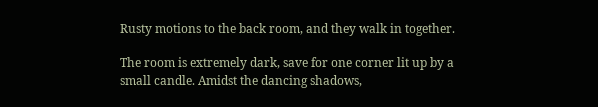Rusty motions to the back room, and they walk in together.

The room is extremely dark, save for one corner lit up by a small candle. Amidst the dancing shadows,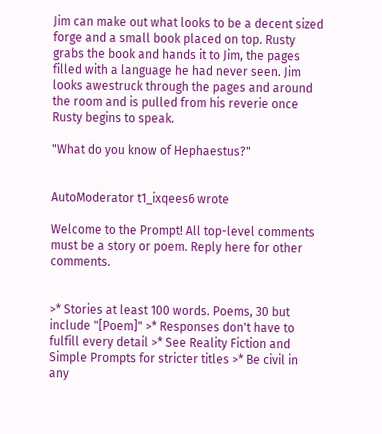Jim can make out what looks to be a decent sized forge and a small book placed on top. Rusty grabs the book and hands it to Jim, the pages filled with a language he had never seen. Jim looks awestruck through the pages and around the room and is pulled from his reverie once Rusty begins to speak.

"What do you know of Hephaestus?"


AutoModerator t1_ixqees6 wrote

Welcome to the Prompt! All top-level comments must be a story or poem. Reply here for other comments.


>* Stories at least 100 words. Poems, 30 but include "[Poem]" >* Responses don't have to fulfill every detail >* See Reality Fiction and Simple Prompts for stricter titles >* Be civil in any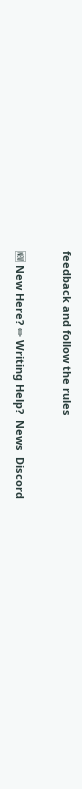feedback and follow the rules

🆕 New Here? ✏ Writing Help?  News  Discord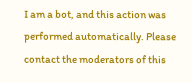I am a bot, and this action was performed automatically. Please contact the moderators of this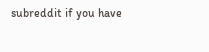subreddit if you have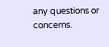any questions or concerns.